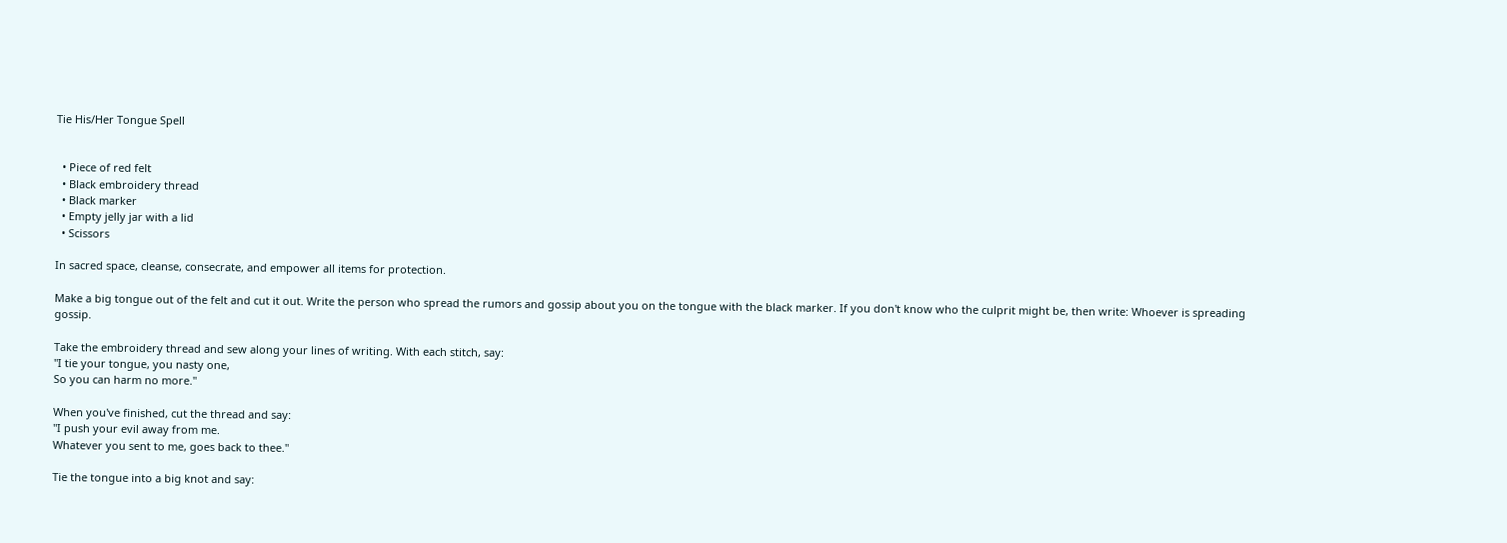Tie His/Her Tongue Spell


  • Piece of red felt
  • Black embroidery thread
  • Black marker
  • Empty jelly jar with a lid
  • Scissors

In sacred space, cleanse, consecrate, and empower all items for protection.

Make a big tongue out of the felt and cut it out. Write the person who spread the rumors and gossip about you on the tongue with the black marker. If you don't know who the culprit might be, then write: Whoever is spreading gossip.

Take the embroidery thread and sew along your lines of writing. With each stitch, say:
"I tie your tongue, you nasty one,
So you can harm no more."

When you've finished, cut the thread and say:
"I push your evil away from me.
Whatever you sent to me, goes back to thee."

Tie the tongue into a big knot and say: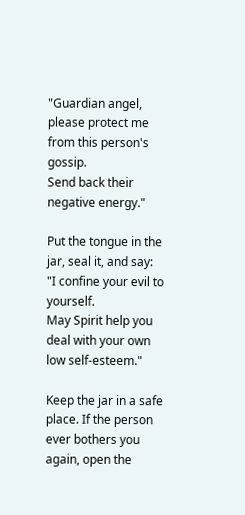"Guardian angel, please protect me from this person's gossip.
Send back their negative energy."

Put the tongue in the jar, seal it, and say:
"I confine your evil to yourself.
May Spirit help you deal with your own low self-esteem."

Keep the jar in a safe place. If the person ever bothers you again, open the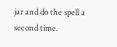jar and do the spell a second time.